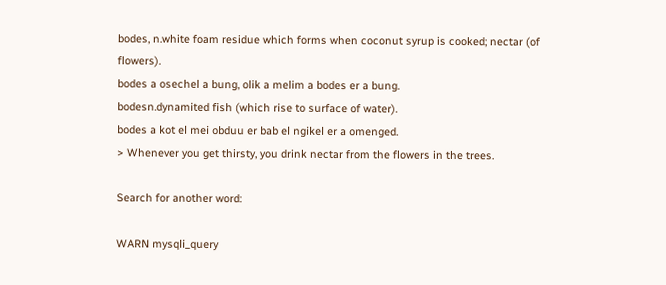bodes, n.white foam residue which forms when coconut syrup is cooked; nectar (of flowers).
bodes a osechel a bung, olik a melim a bodes er a bung.
bodesn.dynamited fish (which rise to surface of water).
bodes a kot el mei obduu er bab el ngikel er a omenged.
> Whenever you get thirsty, you drink nectar from the flowers in the trees.

Search for another word:

WARN mysqli_query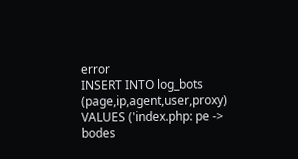error
INSERT INTO log_bots (page,ip,agent,user,proxy) VALUES ('index.php: pe -> bodes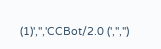(1)','','CCBot/2.0 (','','')